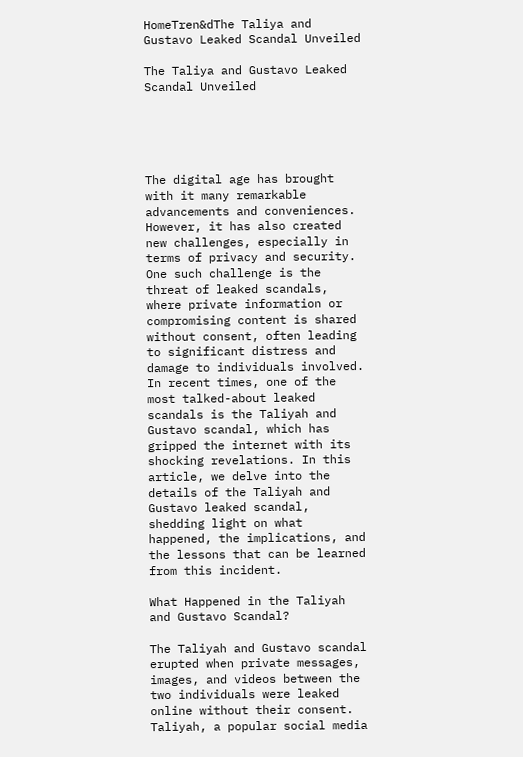HomeTren&dThe Taliya and Gustavo Leaked Scandal Unveiled

The Taliya and Gustavo Leaked Scandal Unveiled





The digital age has brought with it many remarkable advancements and conveniences. However, it has also created new challenges, especially in terms of privacy and security. One such challenge is the threat of leaked scandals, where private information or compromising content is shared without consent, often leading to significant distress and damage to individuals involved. In recent times, one of the most talked-about leaked scandals is the Taliyah and Gustavo scandal, which has gripped the internet with its shocking revelations. In this article, we delve into the details of the Taliyah and Gustavo leaked scandal, shedding light on what happened, the implications, and the lessons that can be learned from this incident.

What Happened in the Taliyah and Gustavo Scandal?

The Taliyah and Gustavo scandal erupted when private messages, images, and videos between the two individuals were leaked online without their consent. Taliyah, a popular social media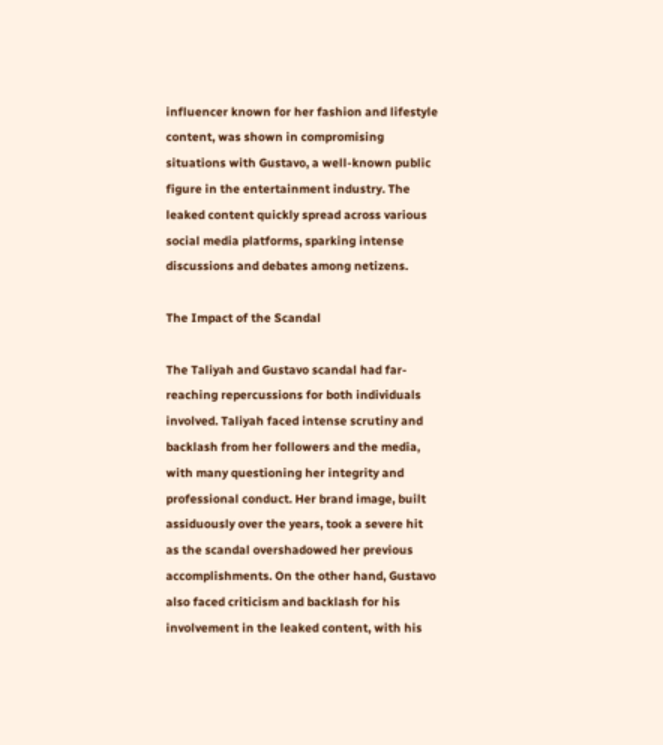influencer known for her fashion and lifestyle content, was shown in compromising situations with Gustavo, a well-known public figure in the entertainment industry. The leaked content quickly spread across various social media platforms, sparking intense discussions and debates among netizens.

The Impact of the Scandal

The Taliyah and Gustavo scandal had far-reaching repercussions for both individuals involved. Taliyah faced intense scrutiny and backlash from her followers and the media, with many questioning her integrity and professional conduct. Her brand image, built assiduously over the years, took a severe hit as the scandal overshadowed her previous accomplishments. On the other hand, Gustavo also faced criticism and backlash for his involvement in the leaked content, with his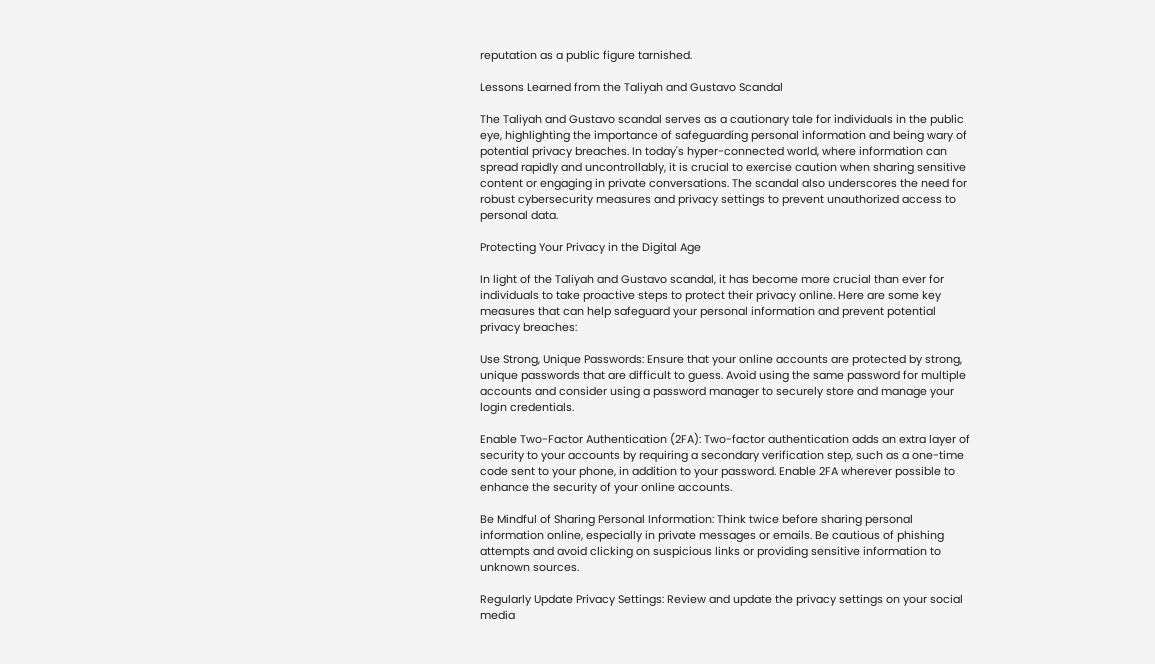reputation as a public figure tarnished.

Lessons Learned from the Taliyah and Gustavo Scandal

The Taliyah and Gustavo scandal serves as a cautionary tale for individuals in the public eye, highlighting the importance of safeguarding personal information and being wary of potential privacy breaches. In today's hyper-connected world, where information can spread rapidly and uncontrollably, it is crucial to exercise caution when sharing sensitive content or engaging in private conversations. The scandal also underscores the need for robust cybersecurity measures and privacy settings to prevent unauthorized access to personal data.

Protecting Your Privacy in the Digital Age

In light of the Taliyah and Gustavo scandal, it has become more crucial than ever for individuals to take proactive steps to protect their privacy online. Here are some key measures that can help safeguard your personal information and prevent potential privacy breaches:

Use Strong, Unique Passwords: Ensure that your online accounts are protected by strong, unique passwords that are difficult to guess. Avoid using the same password for multiple accounts and consider using a password manager to securely store and manage your login credentials.

Enable Two-Factor Authentication (2FA): Two-factor authentication adds an extra layer of security to your accounts by requiring a secondary verification step, such as a one-time code sent to your phone, in addition to your password. Enable 2FA wherever possible to enhance the security of your online accounts.

Be Mindful of Sharing Personal Information: Think twice before sharing personal information online, especially in private messages or emails. Be cautious of phishing attempts and avoid clicking on suspicious links or providing sensitive information to unknown sources.

Regularly Update Privacy Settings: Review and update the privacy settings on your social media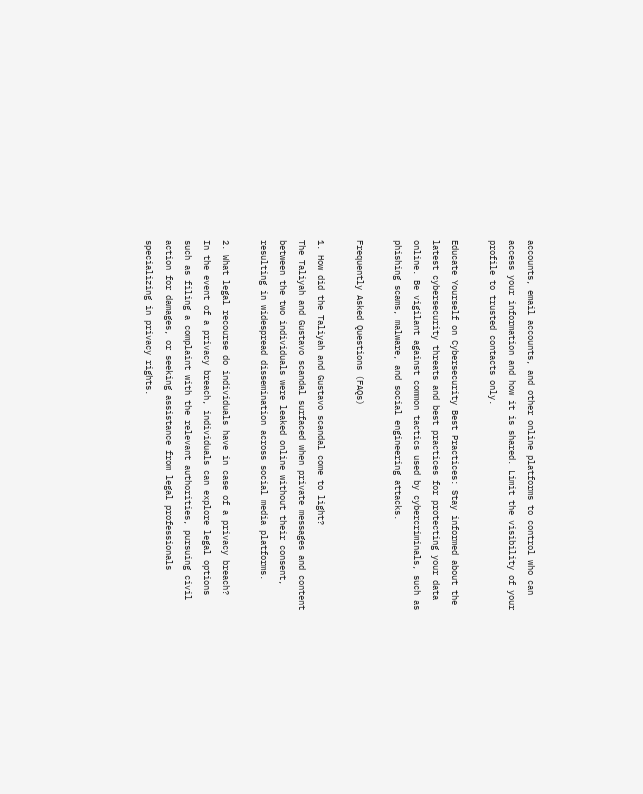accounts, email accounts, and other online platforms to control who can access your information and how it is shared. Limit the visibility of your profile to trusted contacts only.

Educate Yourself on Cybersecurity Best Practices: Stay informed about the latest cybersecurity threats and best practices for protecting your data online. Be vigilant against common tactics used by cybercriminals, such as phishing scams, malware, and social engineering attacks.

Frequently Asked Questions (FAQs)

1. How did the Taliyah and Gustavo scandal come to light?
The Taliyah and Gustavo scandal surfaced when private messages and content between the two individuals were leaked online without their consent, resulting in widespread dissemination across social media platforms.

2. What legal recourse do individuals have in case of a privacy breach?
In the event of a privacy breach, individuals can explore legal options such as filing a complaint with the relevant authorities, pursuing civil action for damages, or seeking assistance from legal professionals specializing in privacy rights.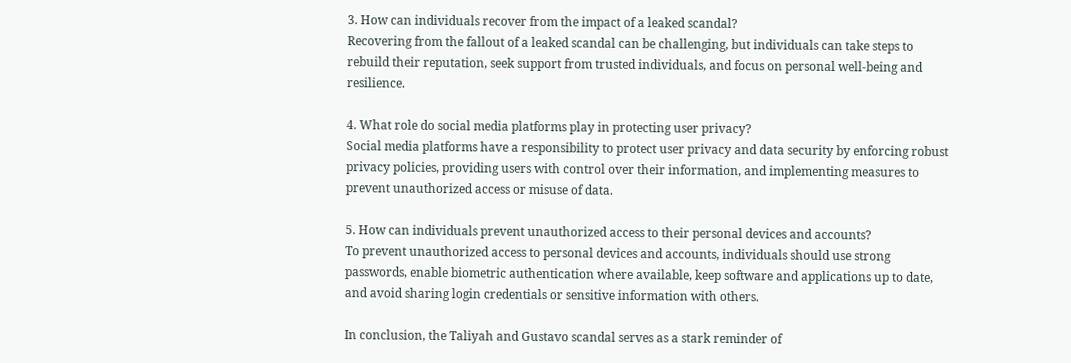3. How can individuals recover from the impact of a leaked scandal?
Recovering from the fallout of a leaked scandal can be challenging, but individuals can take steps to rebuild their reputation, seek support from trusted individuals, and focus on personal well-being and resilience.

4. What role do social media platforms play in protecting user privacy?
Social media platforms have a responsibility to protect user privacy and data security by enforcing robust privacy policies, providing users with control over their information, and implementing measures to prevent unauthorized access or misuse of data.

5. How can individuals prevent unauthorized access to their personal devices and accounts?
To prevent unauthorized access to personal devices and accounts, individuals should use strong passwords, enable biometric authentication where available, keep software and applications up to date, and avoid sharing login credentials or sensitive information with others.

In conclusion, the Taliyah and Gustavo scandal serves as a stark reminder of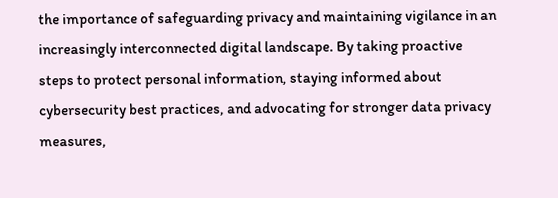the importance of safeguarding privacy and maintaining vigilance in an increasingly interconnected digital landscape. By taking proactive steps to protect personal information, staying informed about cybersecurity best practices, and advocating for stronger data privacy measures,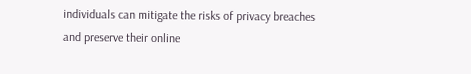individuals can mitigate the risks of privacy breaches and preserve their online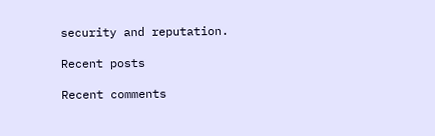security and reputation.

Recent posts

Recent comments